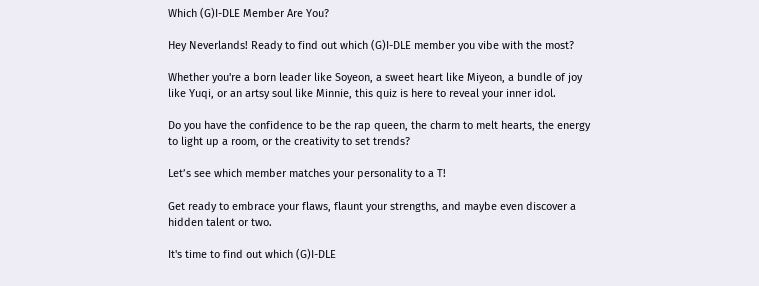Which (G)I-DLE Member Are You?

Hey Neverlands! Ready to find out which (G)I-DLE member you vibe with the most?

Whether you're a born leader like Soyeon, a sweet heart like Miyeon, a bundle of joy like Yuqi, or an artsy soul like Minnie, this quiz is here to reveal your inner idol.

Do you have the confidence to be the rap queen, the charm to melt hearts, the energy to light up a room, or the creativity to set trends?

Let’s see which member matches your personality to a T!

Get ready to embrace your flaws, flaunt your strengths, and maybe even discover a hidden talent or two.

It's time to find out which (G)I-DLE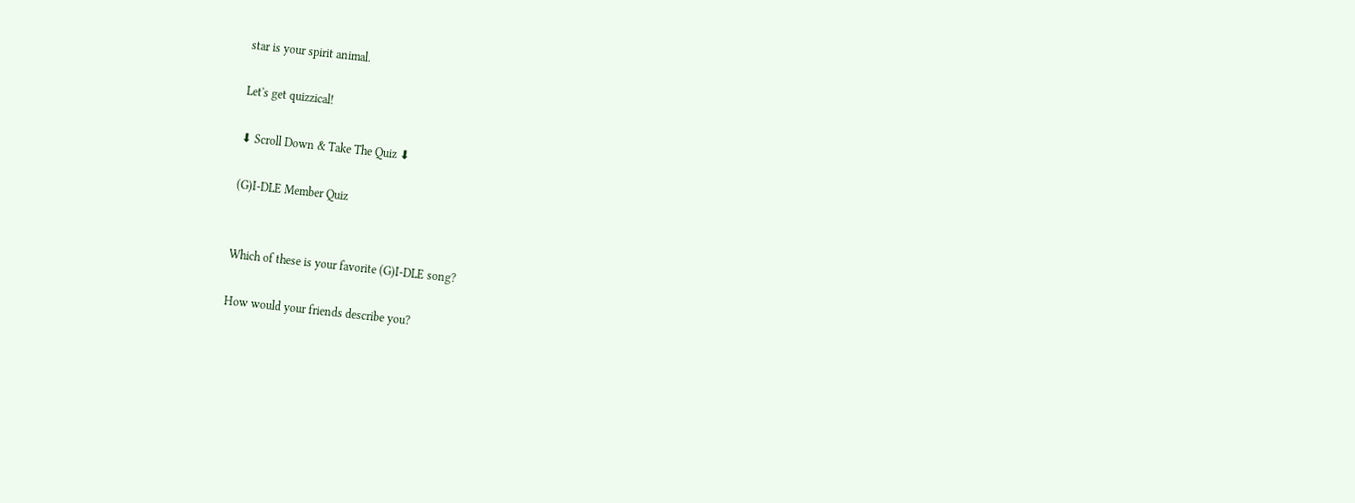star is your spirit animal.

Let's get quizzical!

⬇ Scroll Down & Take The Quiz ⬇

(G)I-DLE Member Quiz


Which of these is your favorite (G)I-DLE song?

How would your friends describe you?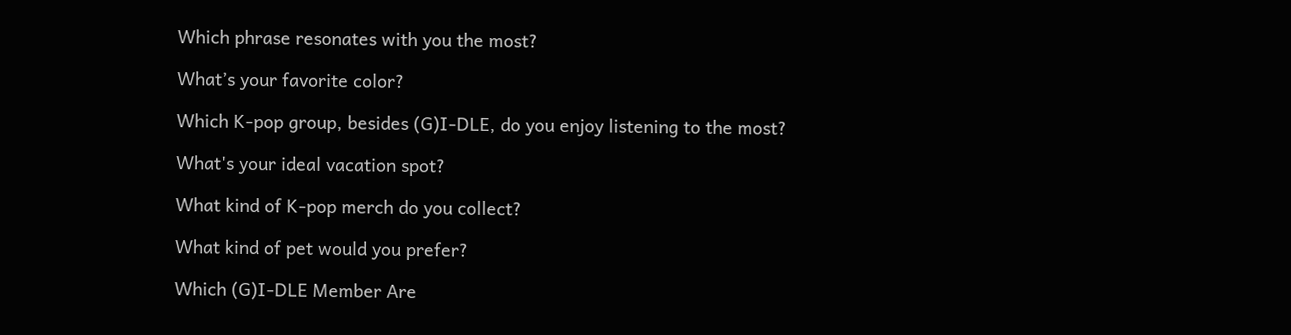Which phrase resonates with you the most?

What’s your favorite color?

Which K-pop group, besides (G)I-DLE, do you enjoy listening to the most?

What's your ideal vacation spot?

What kind of K-pop merch do you collect?

What kind of pet would you prefer?

Which (G)I-DLE Member Are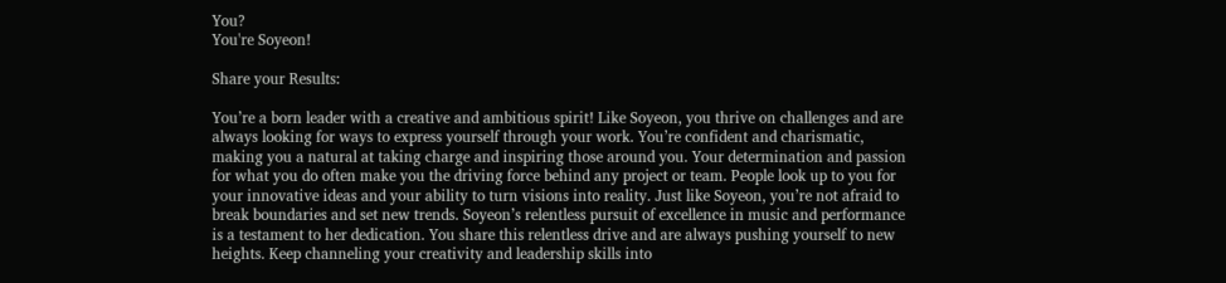You?
You're Soyeon!

Share your Results:

You’re a born leader with a creative and ambitious spirit! Like Soyeon, you thrive on challenges and are always looking for ways to express yourself through your work. You’re confident and charismatic, making you a natural at taking charge and inspiring those around you. Your determination and passion for what you do often make you the driving force behind any project or team. People look up to you for your innovative ideas and your ability to turn visions into reality. Just like Soyeon, you’re not afraid to break boundaries and set new trends. Soyeon’s relentless pursuit of excellence in music and performance is a testament to her dedication. You share this relentless drive and are always pushing yourself to new heights. Keep channeling your creativity and leadership skills into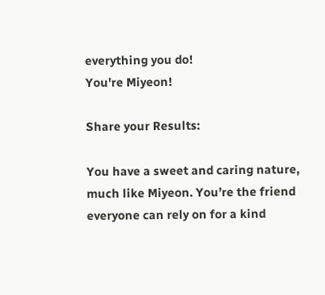everything you do!
You're Miyeon!

Share your Results:

You have a sweet and caring nature, much like Miyeon. You’re the friend everyone can rely on for a kind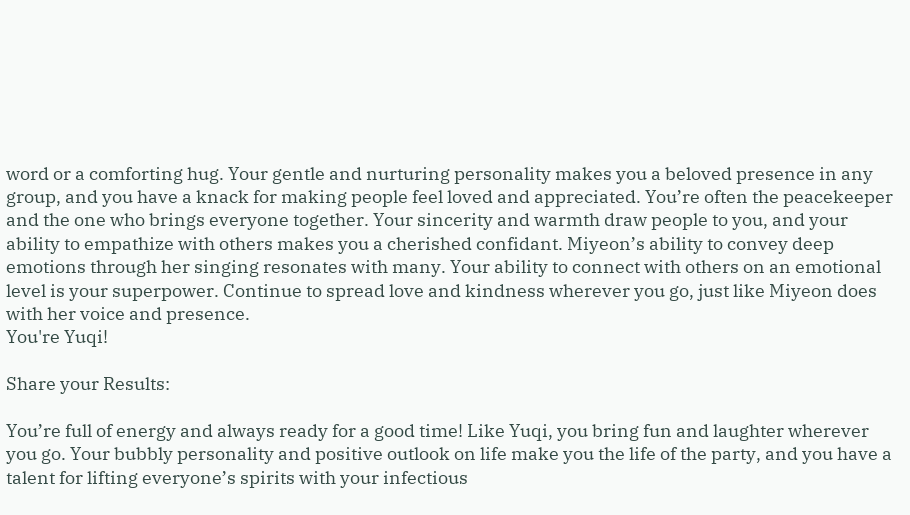word or a comforting hug. Your gentle and nurturing personality makes you a beloved presence in any group, and you have a knack for making people feel loved and appreciated. You’re often the peacekeeper and the one who brings everyone together. Your sincerity and warmth draw people to you, and your ability to empathize with others makes you a cherished confidant. Miyeon’s ability to convey deep emotions through her singing resonates with many. Your ability to connect with others on an emotional level is your superpower. Continue to spread love and kindness wherever you go, just like Miyeon does with her voice and presence.
You're Yuqi!

Share your Results:

You’re full of energy and always ready for a good time! Like Yuqi, you bring fun and laughter wherever you go. Your bubbly personality and positive outlook on life make you the life of the party, and you have a talent for lifting everyone’s spirits with your infectious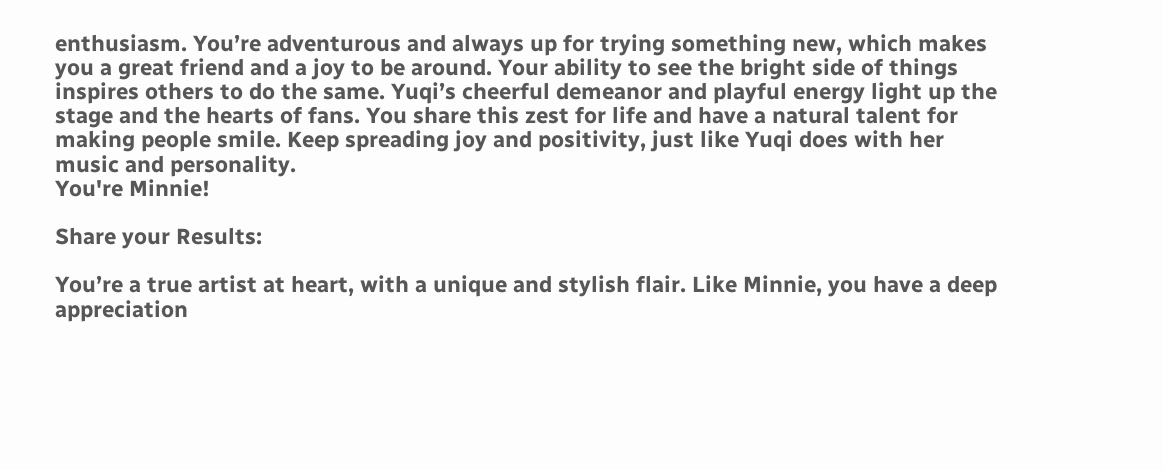enthusiasm. You’re adventurous and always up for trying something new, which makes you a great friend and a joy to be around. Your ability to see the bright side of things inspires others to do the same. Yuqi’s cheerful demeanor and playful energy light up the stage and the hearts of fans. You share this zest for life and have a natural talent for making people smile. Keep spreading joy and positivity, just like Yuqi does with her music and personality.
You're Minnie!

Share your Results:

You’re a true artist at heart, with a unique and stylish flair. Like Minnie, you have a deep appreciation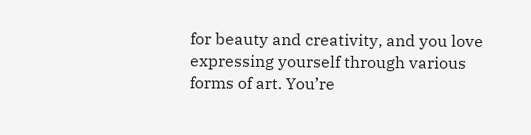for beauty and creativity, and you love expressing yourself through various forms of art. You’re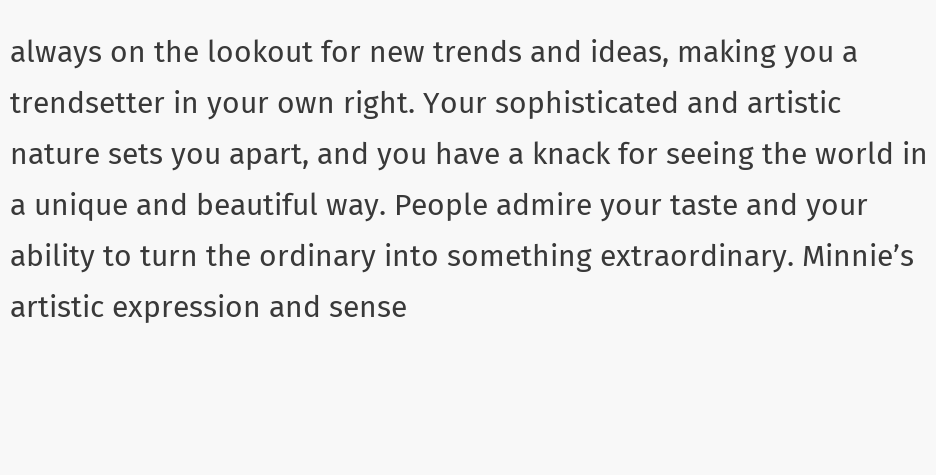always on the lookout for new trends and ideas, making you a trendsetter in your own right. Your sophisticated and artistic nature sets you apart, and you have a knack for seeing the world in a unique and beautiful way. People admire your taste and your ability to turn the ordinary into something extraordinary. Minnie’s artistic expression and sense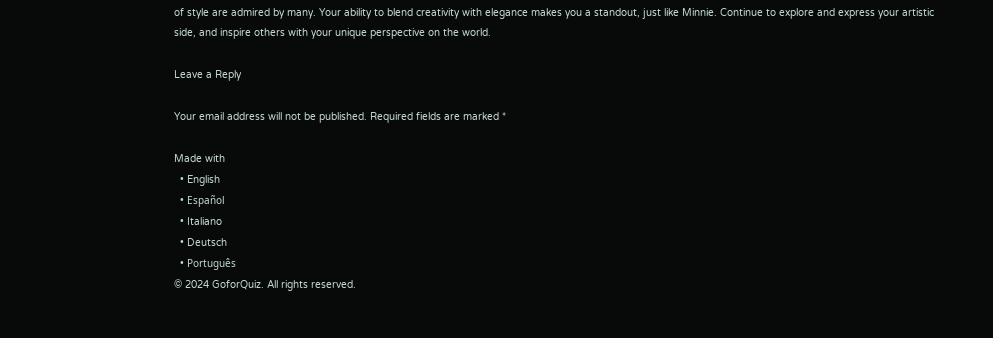of style are admired by many. Your ability to blend creativity with elegance makes you a standout, just like Minnie. Continue to explore and express your artistic side, and inspire others with your unique perspective on the world.

Leave a Reply

Your email address will not be published. Required fields are marked *

Made with
  • English
  • Español
  • Italiano
  • Deutsch
  • Português
© 2024 GoforQuiz. All rights reserved.